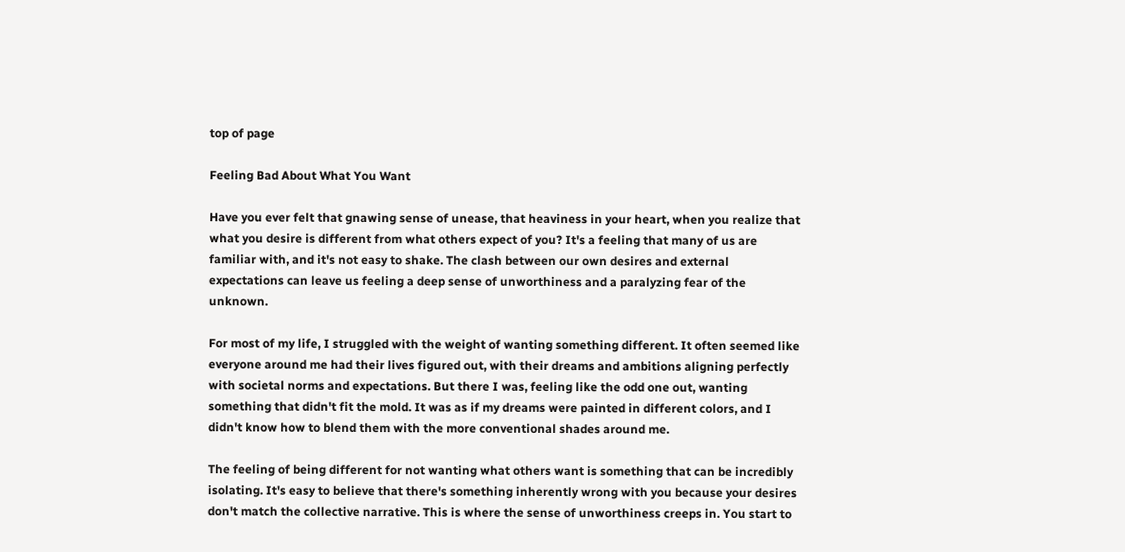top of page

Feeling Bad About What You Want

Have you ever felt that gnawing sense of unease, that heaviness in your heart, when you realize that what you desire is different from what others expect of you? It's a feeling that many of us are familiar with, and it's not easy to shake. The clash between our own desires and external expectations can leave us feeling a deep sense of unworthiness and a paralyzing fear of the unknown.

For most of my life, I struggled with the weight of wanting something different. It often seemed like everyone around me had their lives figured out, with their dreams and ambitions aligning perfectly with societal norms and expectations. But there I was, feeling like the odd one out, wanting something that didn't fit the mold. It was as if my dreams were painted in different colors, and I didn't know how to blend them with the more conventional shades around me.

The feeling of being different for not wanting what others want is something that can be incredibly isolating. It's easy to believe that there's something inherently wrong with you because your desires don't match the collective narrative. This is where the sense of unworthiness creeps in. You start to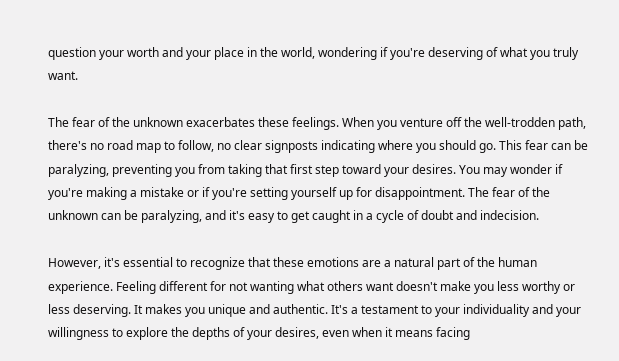question your worth and your place in the world, wondering if you're deserving of what you truly want.

The fear of the unknown exacerbates these feelings. When you venture off the well-trodden path, there's no road map to follow, no clear signposts indicating where you should go. This fear can be paralyzing, preventing you from taking that first step toward your desires. You may wonder if you're making a mistake or if you're setting yourself up for disappointment. The fear of the unknown can be paralyzing, and it's easy to get caught in a cycle of doubt and indecision.

However, it's essential to recognize that these emotions are a natural part of the human experience. Feeling different for not wanting what others want doesn't make you less worthy or less deserving. It makes you unique and authentic. It's a testament to your individuality and your willingness to explore the depths of your desires, even when it means facing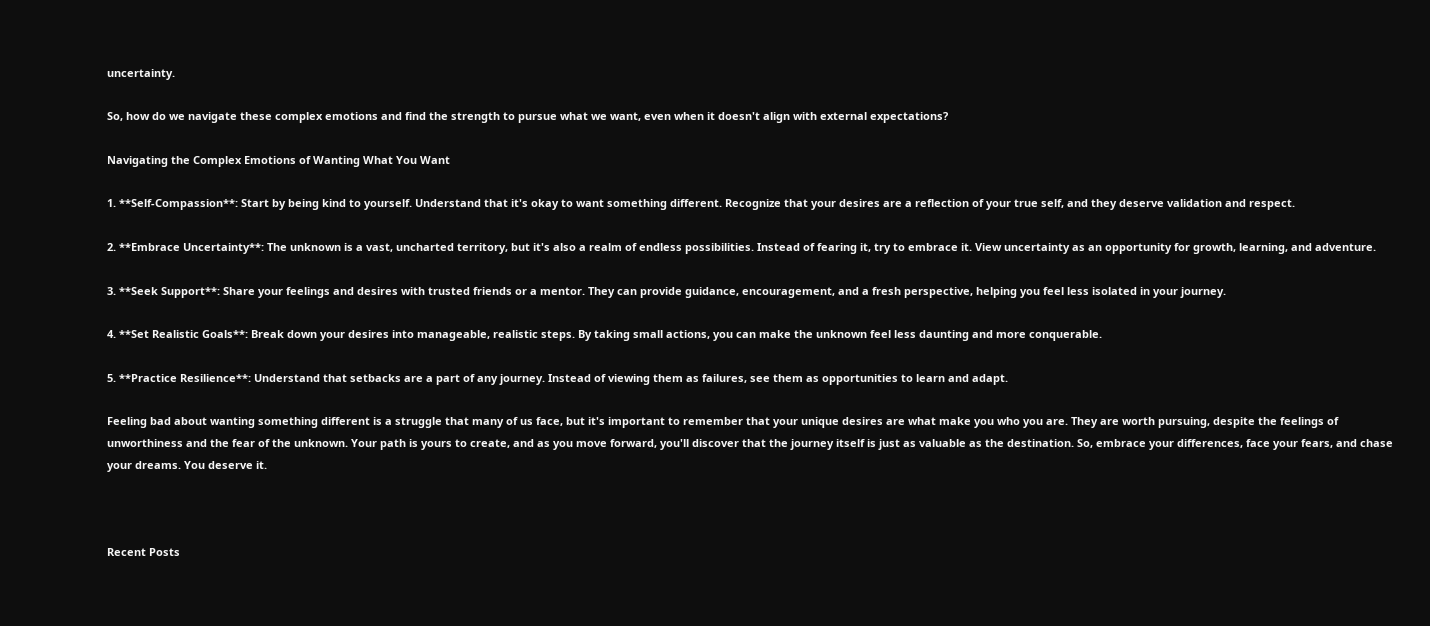uncertainty.

So, how do we navigate these complex emotions and find the strength to pursue what we want, even when it doesn't align with external expectations?

Navigating the Complex Emotions of Wanting What You Want

1. **Self-Compassion**: Start by being kind to yourself. Understand that it's okay to want something different. Recognize that your desires are a reflection of your true self, and they deserve validation and respect.

2. **Embrace Uncertainty**: The unknown is a vast, uncharted territory, but it's also a realm of endless possibilities. Instead of fearing it, try to embrace it. View uncertainty as an opportunity for growth, learning, and adventure.

3. **Seek Support**: Share your feelings and desires with trusted friends or a mentor. They can provide guidance, encouragement, and a fresh perspective, helping you feel less isolated in your journey.

4. **Set Realistic Goals**: Break down your desires into manageable, realistic steps. By taking small actions, you can make the unknown feel less daunting and more conquerable.

5. **Practice Resilience**: Understand that setbacks are a part of any journey. Instead of viewing them as failures, see them as opportunities to learn and adapt.

Feeling bad about wanting something different is a struggle that many of us face, but it's important to remember that your unique desires are what make you who you are. They are worth pursuing, despite the feelings of unworthiness and the fear of the unknown. Your path is yours to create, and as you move forward, you'll discover that the journey itself is just as valuable as the destination. So, embrace your differences, face your fears, and chase your dreams. You deserve it.



Recent Posts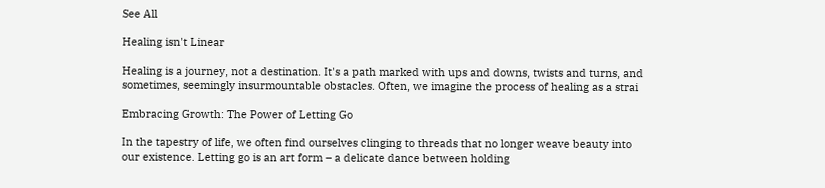See All

Healing isn't Linear

Healing is a journey, not a destination. It's a path marked with ups and downs, twists and turns, and sometimes, seemingly insurmountable obstacles. Often, we imagine the process of healing as a strai

Embracing Growth: The Power of Letting Go

In the tapestry of life, we often find ourselves clinging to threads that no longer weave beauty into our existence. Letting go is an art form – a delicate dance between holding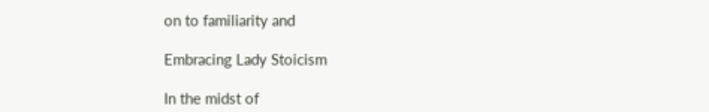on to familiarity and

Embracing Lady Stoicism

In the midst of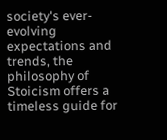society's ever-evolving expectations and trends, the philosophy of Stoicism offers a timeless guide for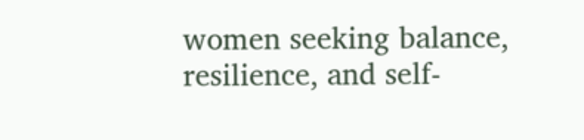women seeking balance, resilience, and self-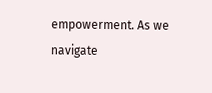empowerment. As we navigate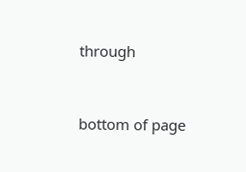through


bottom of page